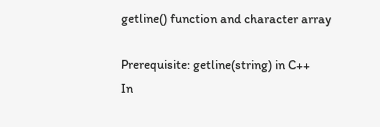getline() function and character array

Prerequisite: getline(string) in C++
In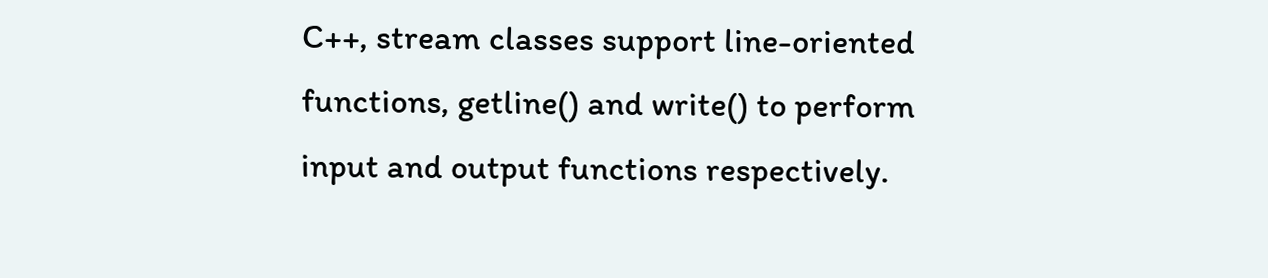C++, stream classes support line-oriented functions, getline() and write() to perform input and output functions respectively.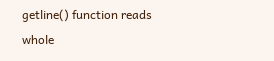getline() function reads whole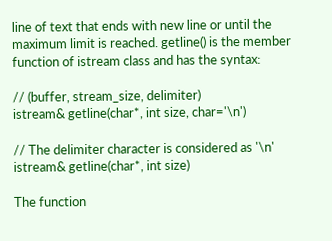line of text that ends with new line or until the maximum limit is reached. getline() is the member function of istream class and has the syntax:

// (buffer, stream_size, delimiter)
istream& getline(char*, int size, char='\n')

// The delimiter character is considered as '\n'
istream& getline(char*, int size)

The function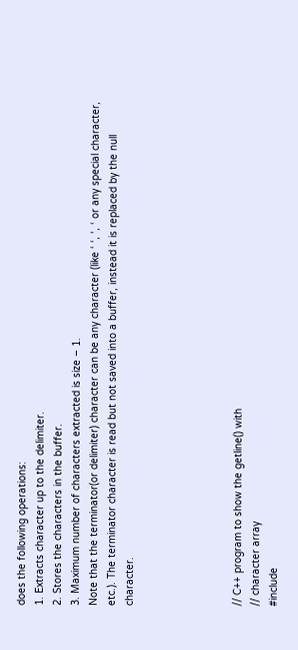does the following operations:
1. Extracts character up to the delimiter.
2. Stores the characters in the buffer.
3. Maximum number of characters extracted is size – 1.
Note that the terminator(or delimiter) character can be any character (like ‘ ‘, ‘, ‘ or any special character, etc.). The terminator character is read but not saved into a buffer, instead it is replaced by the null character.





// C++ program to show the getline() with
// character array
#include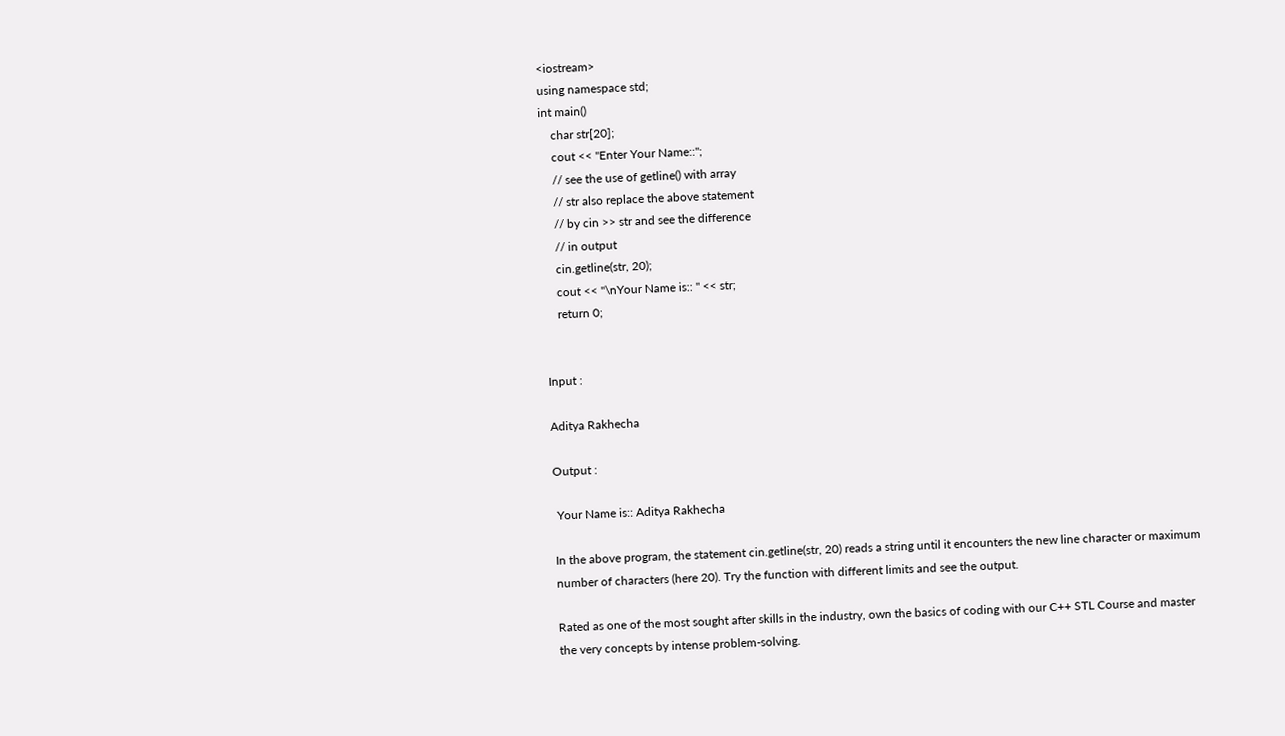<iostream>
using namespace std;
int main()
    char str[20];
    cout << "Enter Your Name::";
    // see the use of getline() with array
    // str also replace the above statement
    // by cin >> str and see the difference
    // in output
    cin.getline(str, 20);
    cout << "\nYour Name is:: " << str;
    return 0;


Input :

Aditya Rakhecha

Output :

 Your Name is:: Aditya Rakhecha

In the above program, the statement cin.getline(str, 20) reads a string until it encounters the new line character or maximum number of characters (here 20). Try the function with different limits and see the output.

Rated as one of the most sought after skills in the industry, own the basics of coding with our C++ STL Course and master the very concepts by intense problem-solving.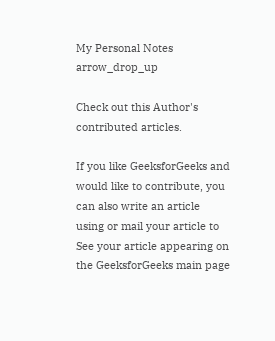My Personal Notes arrow_drop_up

Check out this Author's contributed articles.

If you like GeeksforGeeks and would like to contribute, you can also write an article using or mail your article to See your article appearing on the GeeksforGeeks main page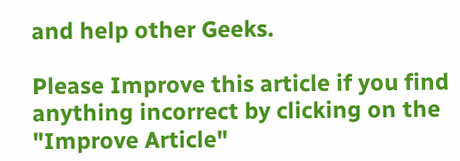and help other Geeks.

Please Improve this article if you find anything incorrect by clicking on the "Improve Article"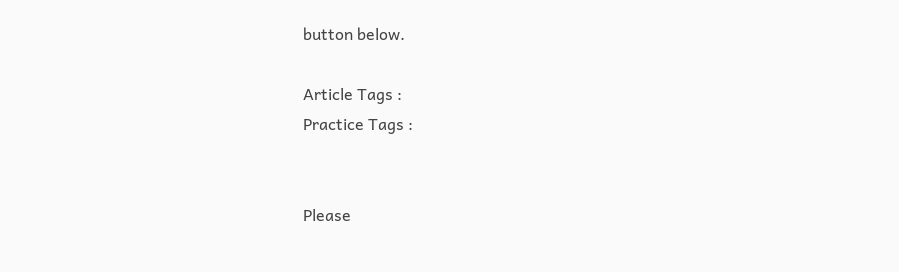button below.

Article Tags :
Practice Tags :


Please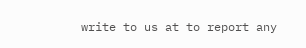write to us at to report any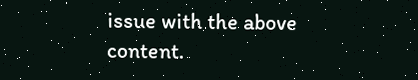issue with the above content.